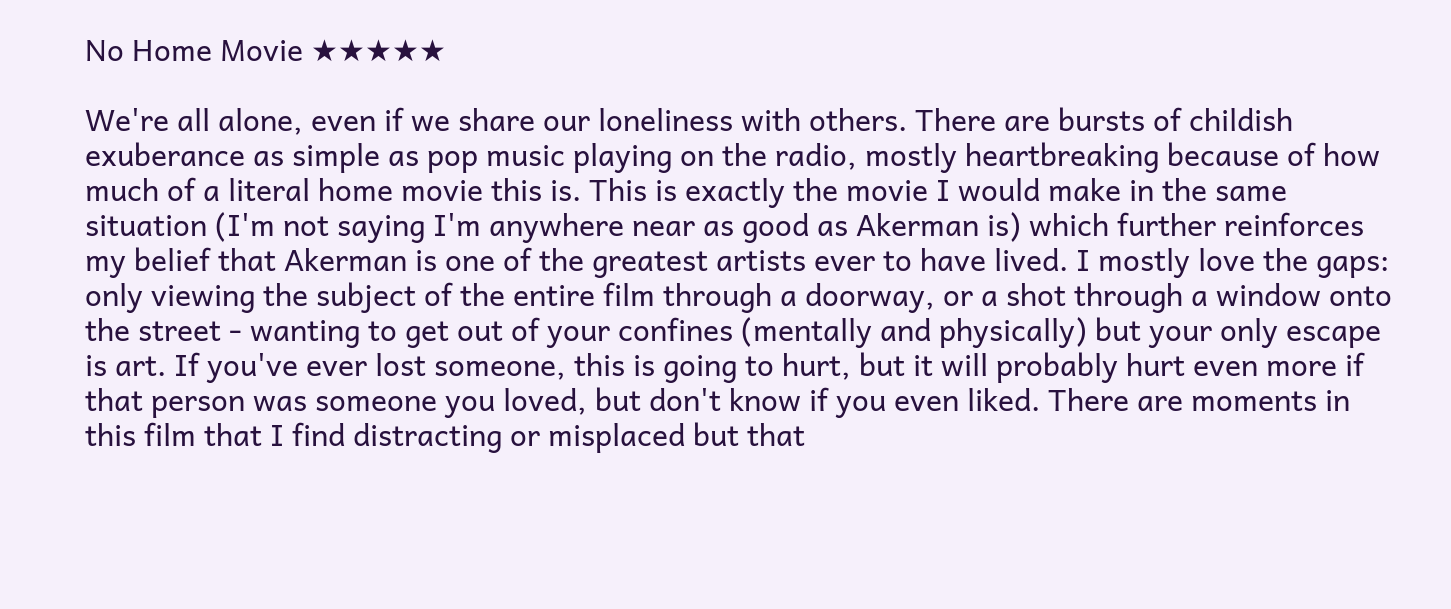No Home Movie ★★★★★

We're all alone, even if we share our loneliness with others. There are bursts of childish exuberance as simple as pop music playing on the radio, mostly heartbreaking because of how much of a literal home movie this is. This is exactly the movie I would make in the same situation (I'm not saying I'm anywhere near as good as Akerman is) which further reinforces my belief that Akerman is one of the greatest artists ever to have lived. I mostly love the gaps: only viewing the subject of the entire film through a doorway, or a shot through a window onto the street - wanting to get out of your confines (mentally and physically) but your only escape is art. If you've ever lost someone, this is going to hurt, but it will probably hurt even more if that person was someone you loved, but don't know if you even liked. There are moments in this film that I find distracting or misplaced but that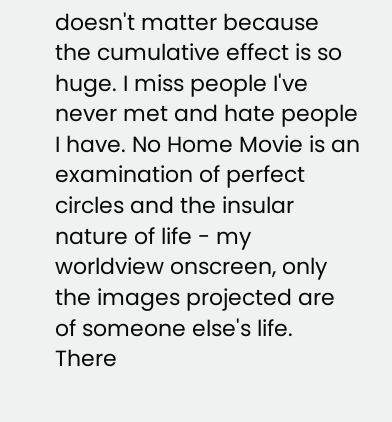doesn't matter because the cumulative effect is so huge. I miss people I've never met and hate people I have. No Home Movie is an examination of perfect circles and the insular nature of life - my worldview onscreen, only the images projected are of someone else's life. There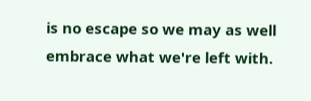is no escape so we may as well embrace what we're left with.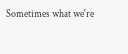Sometimes what we're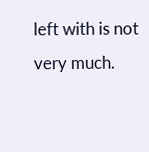left with is not very much.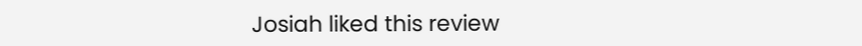Josiah liked this review